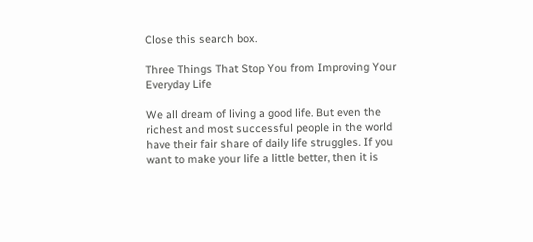Close this search box.

Three Things That Stop You from Improving Your Everyday Life

We all dream of living a good life. But even the richest and most successful people in the world have their fair share of daily life struggles. If you want to make your life a little better, then it is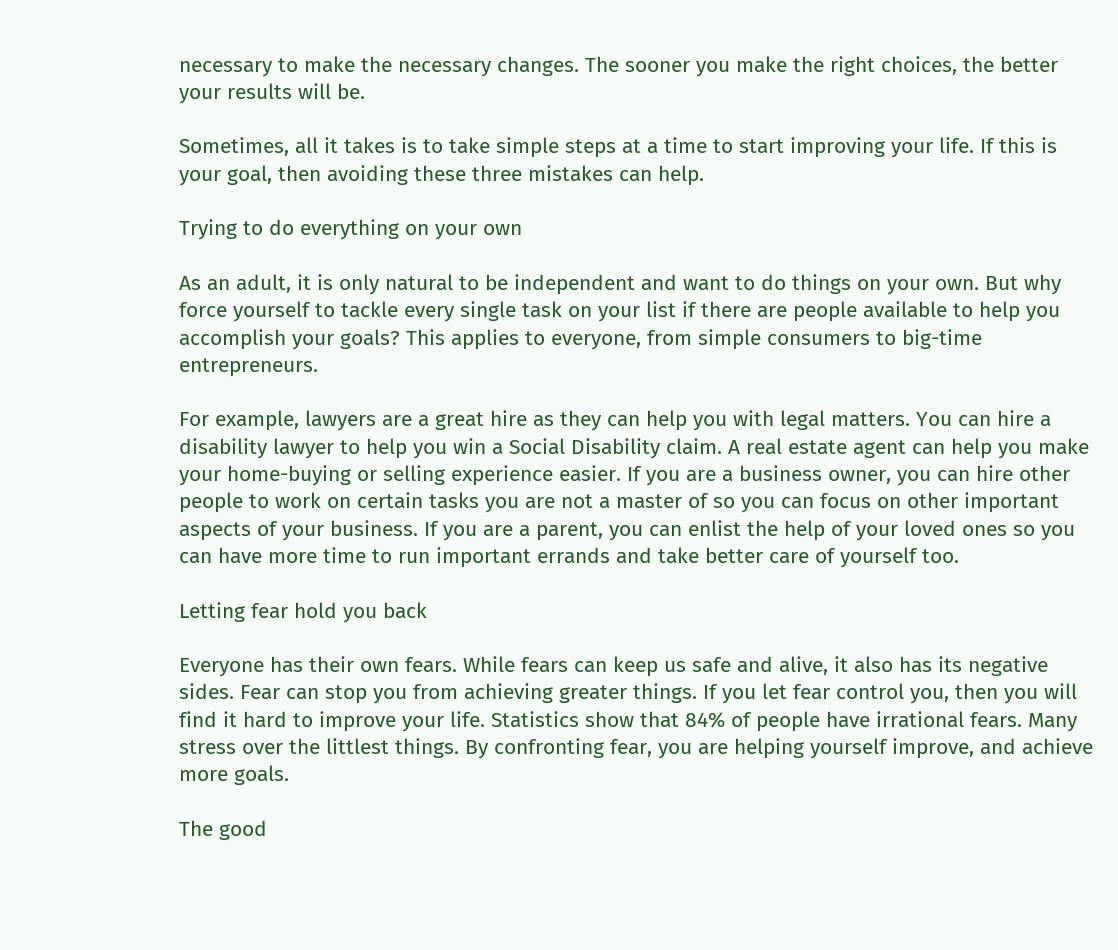necessary to make the necessary changes. The sooner you make the right choices, the better your results will be.

Sometimes, all it takes is to take simple steps at a time to start improving your life. If this is your goal, then avoiding these three mistakes can help.

Trying to do everything on your own

As an adult, it is only natural to be independent and want to do things on your own. But why force yourself to tackle every single task on your list if there are people available to help you accomplish your goals? This applies to everyone, from simple consumers to big-time entrepreneurs.

For example, lawyers are a great hire as they can help you with legal matters. You can hire a disability lawyer to help you win a Social Disability claim. A real estate agent can help you make your home-buying or selling experience easier. If you are a business owner, you can hire other people to work on certain tasks you are not a master of so you can focus on other important aspects of your business. If you are a parent, you can enlist the help of your loved ones so you can have more time to run important errands and take better care of yourself too.

Letting fear hold you back

Everyone has their own fears. While fears can keep us safe and alive, it also has its negative sides. Fear can stop you from achieving greater things. If you let fear control you, then you will find it hard to improve your life. Statistics show that 84% of people have irrational fears. Many stress over the littlest things. By confronting fear, you are helping yourself improve, and achieve more goals.

The good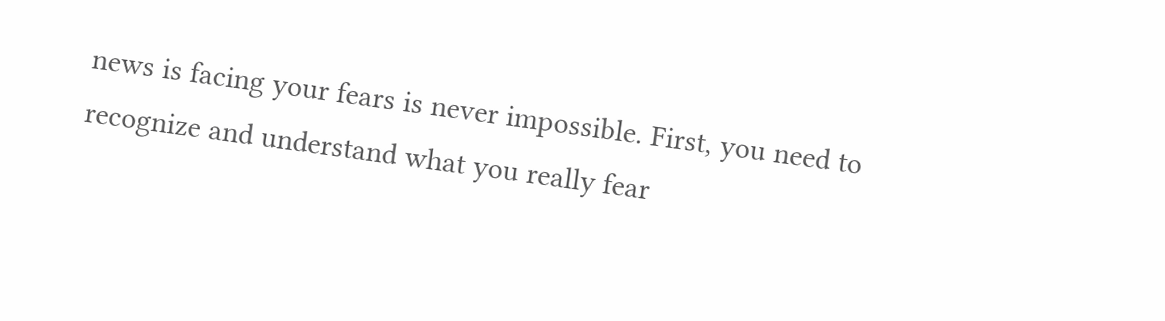news is facing your fears is never impossible. First, you need to recognize and understand what you really fear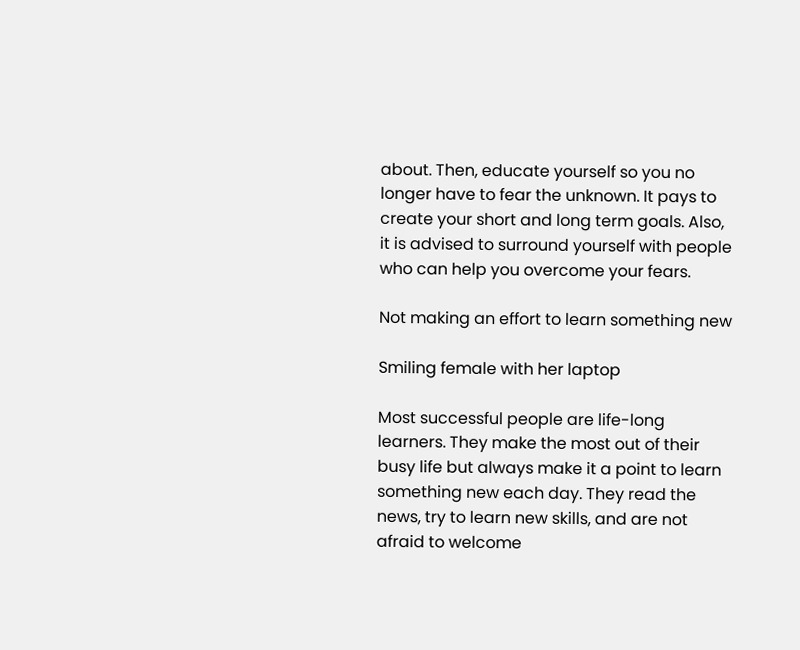about. Then, educate yourself so you no longer have to fear the unknown. It pays to create your short and long term goals. Also, it is advised to surround yourself with people who can help you overcome your fears.

Not making an effort to learn something new

Smiling female with her laptop

Most successful people are life-long learners. They make the most out of their busy life but always make it a point to learn something new each day. They read the news, try to learn new skills, and are not afraid to welcome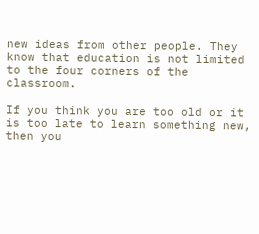new ideas from other people. They know that education is not limited to the four corners of the classroom.

If you think you are too old or it is too late to learn something new, then you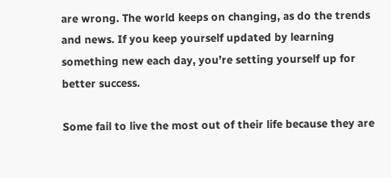are wrong. The world keeps on changing, as do the trends and news. If you keep yourself updated by learning something new each day, you’re setting yourself up for better success.

Some fail to live the most out of their life because they are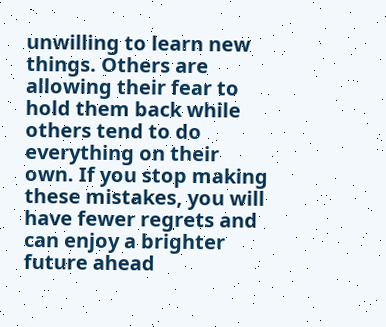unwilling to learn new things. Others are allowing their fear to hold them back while others tend to do everything on their own. If you stop making these mistakes, you will have fewer regrets and can enjoy a brighter future ahead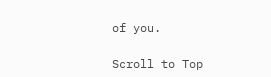of you.

Scroll to Top